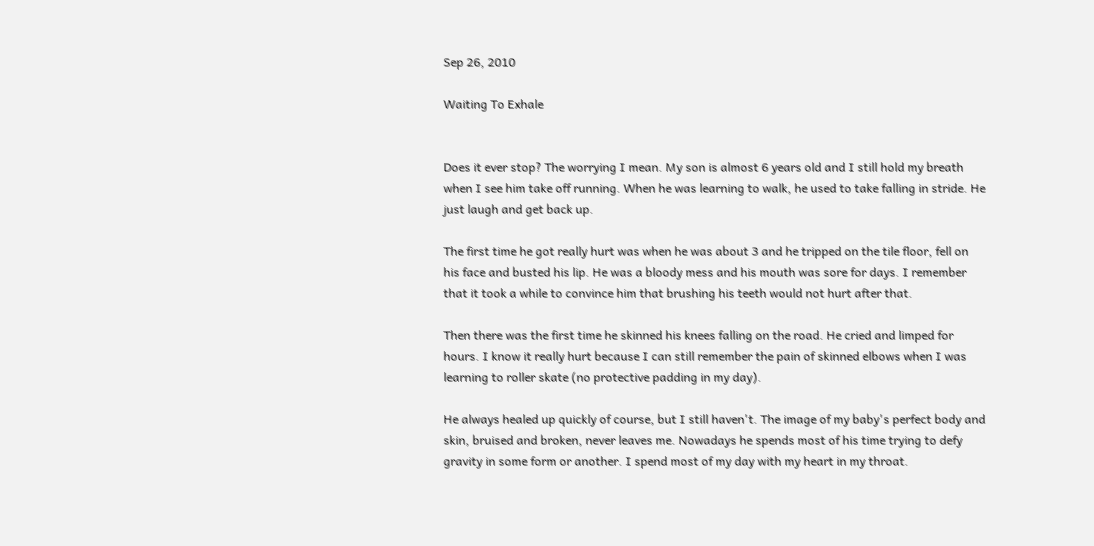Sep 26, 2010

Waiting To Exhale


Does it ever stop? The worrying I mean. My son is almost 6 years old and I still hold my breath when I see him take off running. When he was learning to walk, he used to take falling in stride. He just laugh and get back up.

The first time he got really hurt was when he was about 3 and he tripped on the tile floor, fell on his face and busted his lip. He was a bloody mess and his mouth was sore for days. I remember that it took a while to convince him that brushing his teeth would not hurt after that.

Then there was the first time he skinned his knees falling on the road. He cried and limped for hours. I know it really hurt because I can still remember the pain of skinned elbows when I was learning to roller skate (no protective padding in my day).

He always healed up quickly of course, but I still haven't. The image of my baby's perfect body and skin, bruised and broken, never leaves me. Nowadays he spends most of his time trying to defy gravity in some form or another. I spend most of my day with my heart in my throat.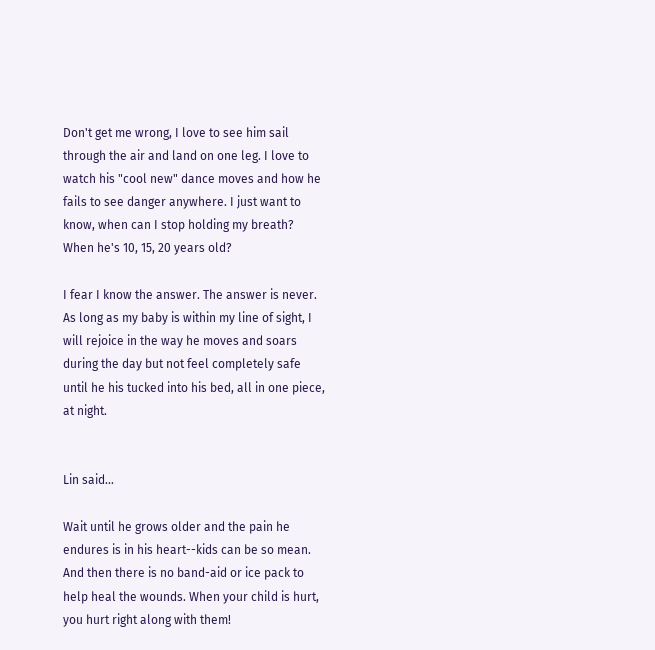Don't get me wrong, I love to see him sail through the air and land on one leg. I love to watch his "cool new" dance moves and how he fails to see danger anywhere. I just want to know, when can I stop holding my breath? When he's 10, 15, 20 years old?

I fear I know the answer. The answer is never. As long as my baby is within my line of sight, I will rejoice in the way he moves and soars during the day but not feel completely safe until he his tucked into his bed, all in one piece, at night.


Lin said...

Wait until he grows older and the pain he endures is in his heart--kids can be so mean. And then there is no band-aid or ice pack to help heal the wounds. When your child is hurt, you hurt right along with them!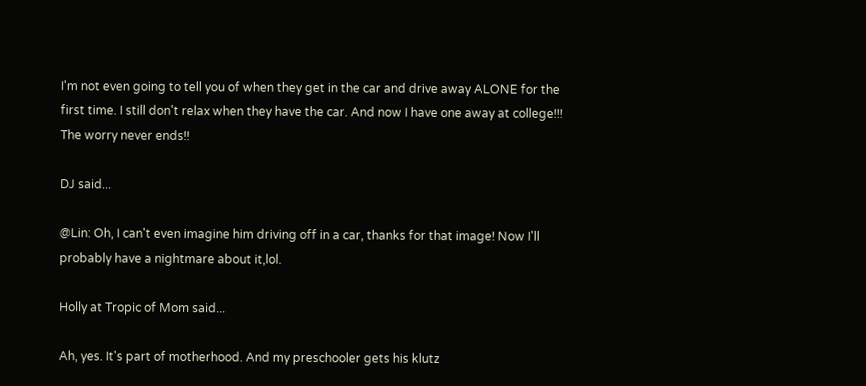I'm not even going to tell you of when they get in the car and drive away ALONE for the first time. I still don't relax when they have the car. And now I have one away at college!!! The worry never ends!!

DJ said...

@Lin: Oh, I can't even imagine him driving off in a car, thanks for that image! Now I'll probably have a nightmare about it,lol.

Holly at Tropic of Mom said...

Ah, yes. It's part of motherhood. And my preschooler gets his klutz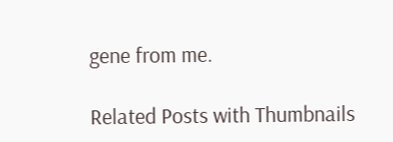gene from me.

Related Posts with Thumbnails